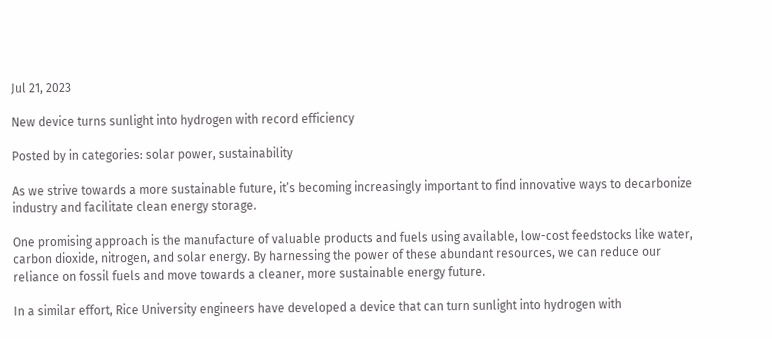Jul 21, 2023

New device turns sunlight into hydrogen with record efficiency

Posted by in categories: solar power, sustainability

As we strive towards a more sustainable future, it’s becoming increasingly important to find innovative ways to decarbonize industry and facilitate clean energy storage.

One promising approach is the manufacture of valuable products and fuels using available, low-cost feedstocks like water, carbon dioxide, nitrogen, and solar energy. By harnessing the power of these abundant resources, we can reduce our reliance on fossil fuels and move towards a cleaner, more sustainable energy future.

In a similar effort, Rice University engineers have developed a device that can turn sunlight into hydrogen with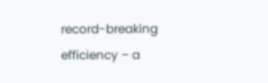record-breaking efficiency – a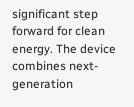significant step forward for clean energy. The device combines next-generation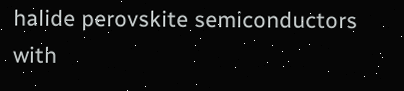halide perovskite semiconductors with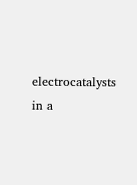electrocatalysts in a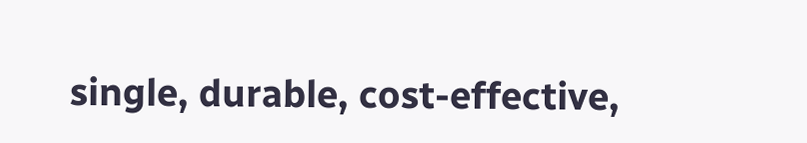single, durable, cost-effective,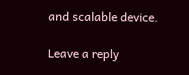and scalable device.

Leave a reply